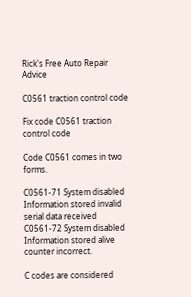Rick's Free Auto Repair Advice

C0561 traction control code

Fix code C0561 traction control code

Code C0561 comes in two forms.

C0561-71 System disabled Information stored invalid serial data received
C0561-72 System disabled Information stored alive counter incorrect.

C codes are considered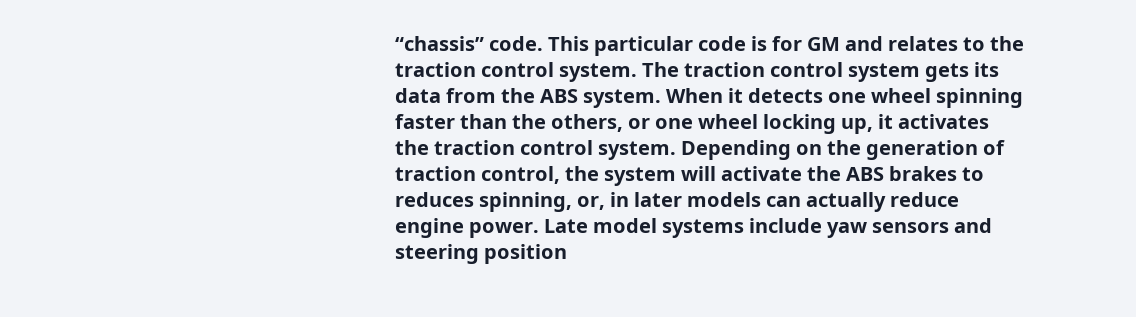“chassis” code. This particular code is for GM and relates to the traction control system. The traction control system gets its data from the ABS system. When it detects one wheel spinning faster than the others, or one wheel locking up, it activates the traction control system. Depending on the generation of traction control, the system will activate the ABS brakes to reduces spinning, or, in later models can actually reduce engine power. Late model systems include yaw sensors and steering position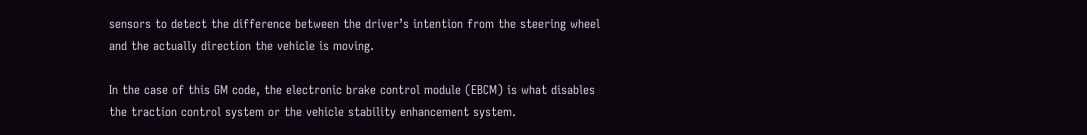sensors to detect the difference between the driver’s intention from the steering wheel and the actually direction the vehicle is moving.

In the case of this GM code, the electronic brake control module (EBCM) is what disables the traction control system or the vehicle stability enhancement system.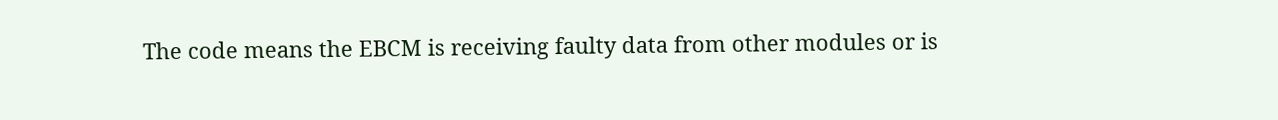The code means the EBCM is receiving faulty data from other modules or is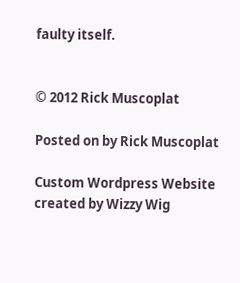faulty itself.


© 2012 Rick Muscoplat

Posted on by Rick Muscoplat

Custom Wordpress Website created by Wizzy Wig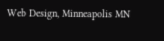Web Design, Minneapolis MN